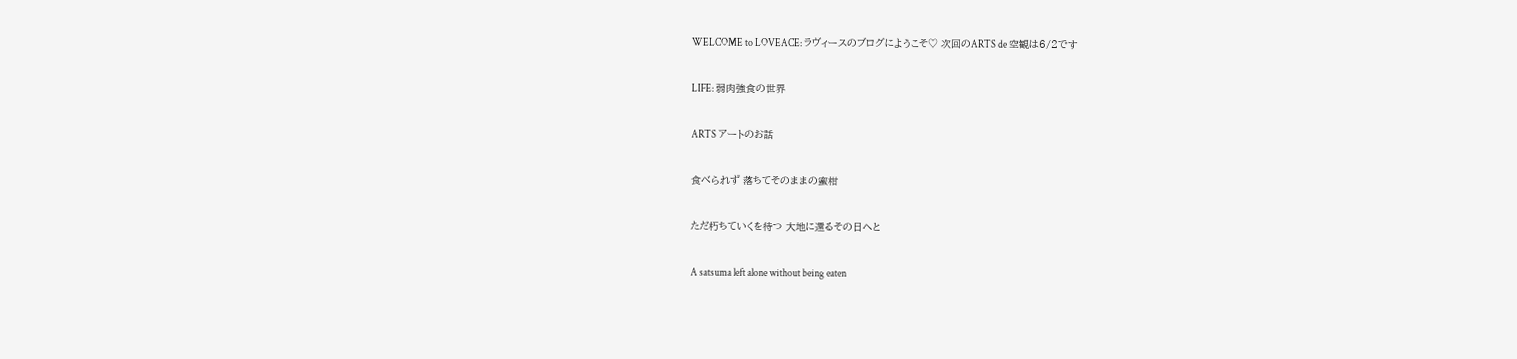WELCOME to LOVEACE: ラヴィースのブログにようこそ♡ 次回のARTS de 空観は6/2です

LIFE: 弱肉強食の世界

ARTS アートのお話

食べられず 落ちてそのままの蜜柑

ただ朽ちていくを待つ 大地に還るその日へと

A satsuma left alone without being eaten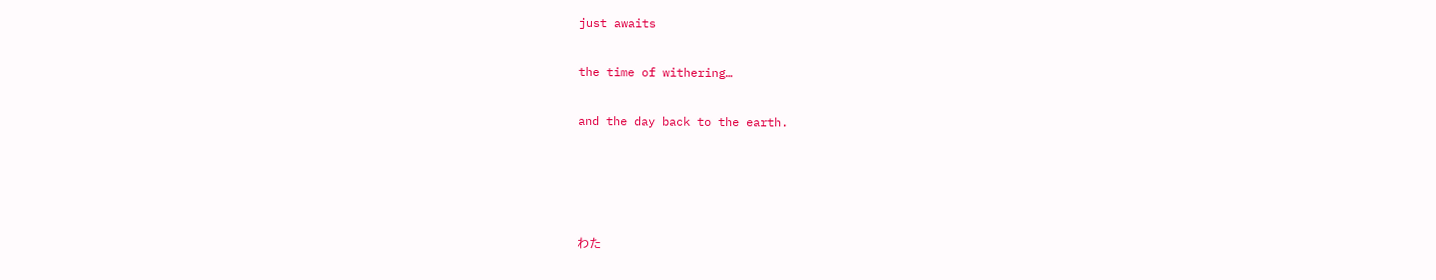just awaits

the time of withering…

and the day back to the earth.




わた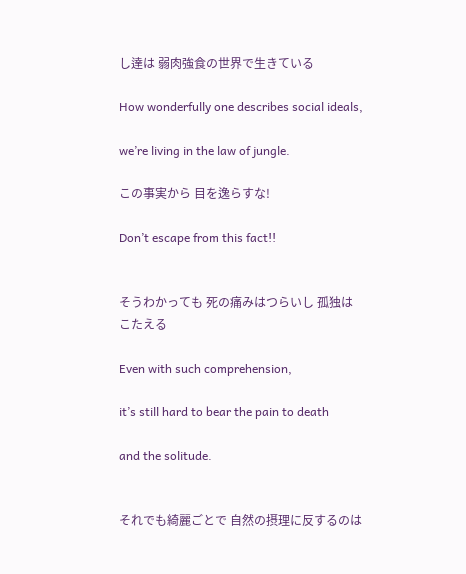し達は 弱肉強食の世界で生きている

How wonderfully one describes social ideals,

we’re living in the law of jungle.

この事実から 目を逸らすな!

Don’t escape from this fact!!


そうわかっても 死の痛みはつらいし 孤独はこたえる

Even with such comprehension,

it’s still hard to bear the pain to death

and the solitude.


それでも綺麗ごとで 自然の摂理に反するのは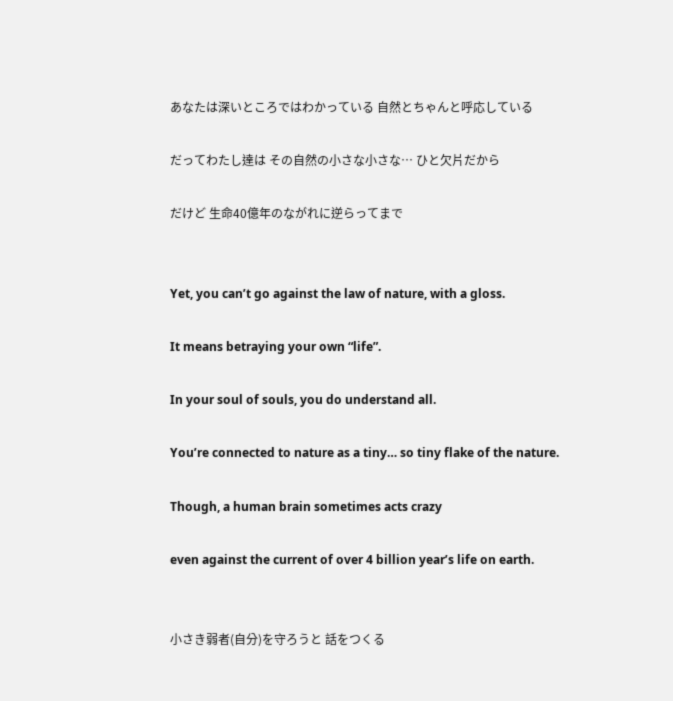あなたは深いところではわかっている 自然とちゃんと呼応している

だってわたし達は その自然の小さな小さな… ひと欠片だから

だけど 生命40億年のながれに逆らってまで


Yet, you can’t go against the law of nature, with a gloss.

It means betraying your own “life”.

In your soul of souls, you do understand all.

You’re connected to nature as a tiny… so tiny flake of the nature.

Though, a human brain sometimes acts crazy

even against the current of over 4 billion year’s life on earth.


小さき弱者(自分)を守ろうと 話をつくる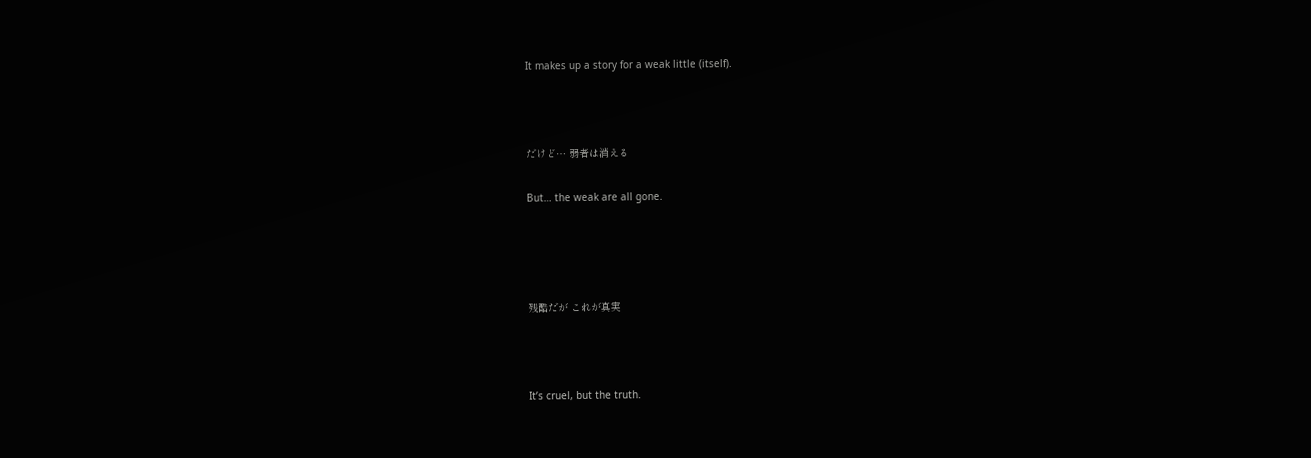It makes up a story for a weak little (itself).



だけど… 弱者は消える

But… the weak are all gone.




残酷だが これが真実



It’s cruel, but the truth.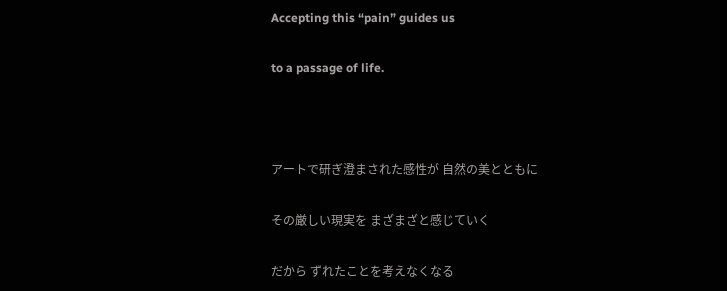Accepting this “pain” guides us

to a passage of life.



アートで研ぎ澄まされた感性が 自然の美とともに

その厳しい現実を まざまざと感じていく

だから ずれたことを考えなくなる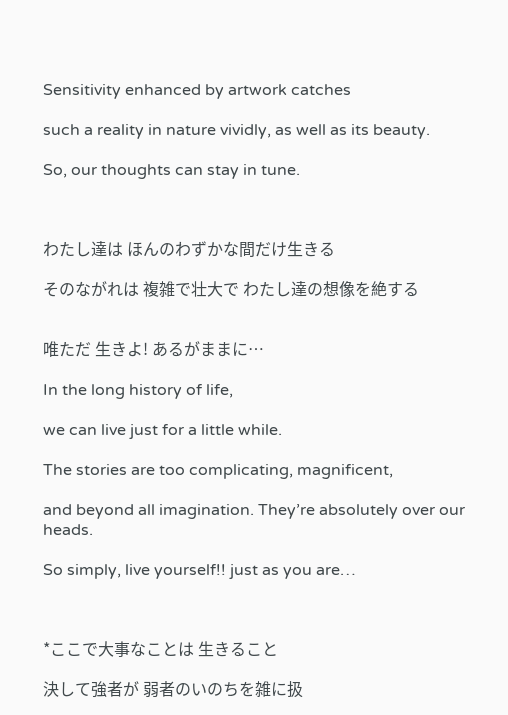Sensitivity enhanced by artwork catches

such a reality in nature vividly, as well as its beauty.

So, our thoughts can stay in tune.



わたし達は ほんのわずかな間だけ生きる

そのながれは 複雑で壮大で わたし達の想像を絶する


唯ただ 生きよ! あるがままに…

In the long history of life,

we can live just for a little while.

The stories are too complicating, magnificent,

and beyond all imagination. They’re absolutely over our heads.

So simply, live yourself!! just as you are…



*ここで大事なことは 生きること

決して強者が 弱者のいのちを雑に扱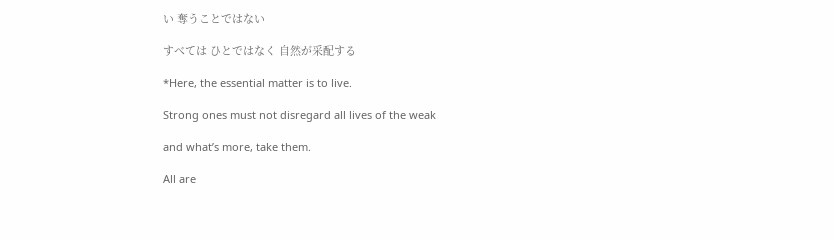い 奪うことではない

すべては ひとではなく 自然が采配する

*Here, the essential matter is to live.

Strong ones must not disregard all lives of the weak

and what’s more, take them.

All are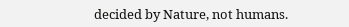decided by Nature, not humans.